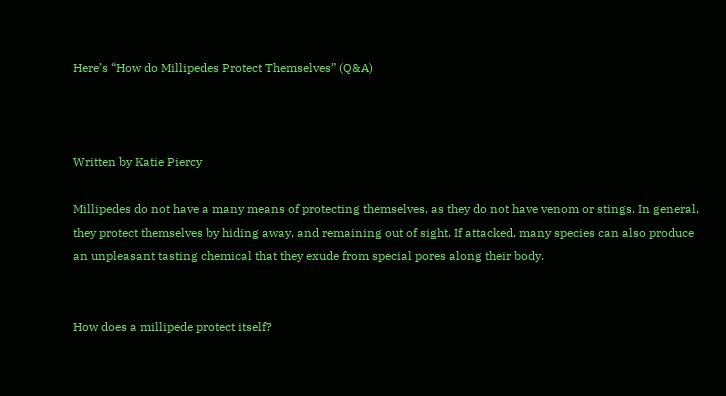Here’s “How do Millipedes Protect Themselves” (Q&A)



Written by Katie Piercy

Millipedes do not have a many means of protecting themselves, as they do not have venom or stings. In general, they protect themselves by hiding away, and remaining out of sight. If attacked, many species can also produce an unpleasant tasting chemical that they exude from special pores along their body.


How does a millipede protect itself?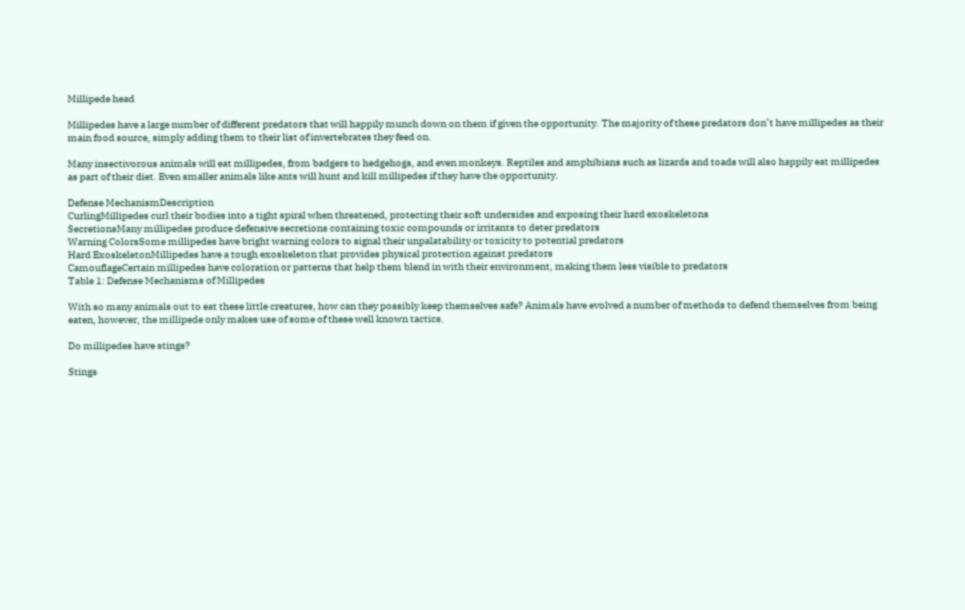Millipede head

Millipedes have a large number of different predators that will happily munch down on them if given the opportunity. The majority of these predators don’t have millipedes as their main food source, simply adding them to their list of invertebrates they feed on.

Many insectivorous animals will eat millipedes, from badgers to hedgehogs, and even monkeys. Reptiles and amphibians such as lizards and toads will also happily eat millipedes as part of their diet. Even smaller animals like ants will hunt and kill millipedes if they have the opportunity.

Defense MechanismDescription
CurlingMillipedes curl their bodies into a tight spiral when threatened, protecting their soft undersides and exposing their hard exoskeletons
SecretionsMany millipedes produce defensive secretions containing toxic compounds or irritants to deter predators
Warning ColorsSome millipedes have bright warning colors to signal their unpalatability or toxicity to potential predators
Hard ExoskeletonMillipedes have a tough exoskeleton that provides physical protection against predators
CamouflageCertain millipedes have coloration or patterns that help them blend in with their environment, making them less visible to predators
Table 1: Defense Mechanisms of Millipedes

With so many animals out to eat these little creatures, how can they possibly keep themselves safe? Animals have evolved a number of methods to defend themselves from being eaten, however, the millipede only makes use of some of these well known tactics.

Do millipedes have stings?

Stings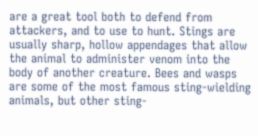are a great tool both to defend from attackers, and to use to hunt. Stings are usually sharp, hollow appendages that allow the animal to administer venom into the body of another creature. Bees and wasps are some of the most famous sting-wielding animals, but other sting-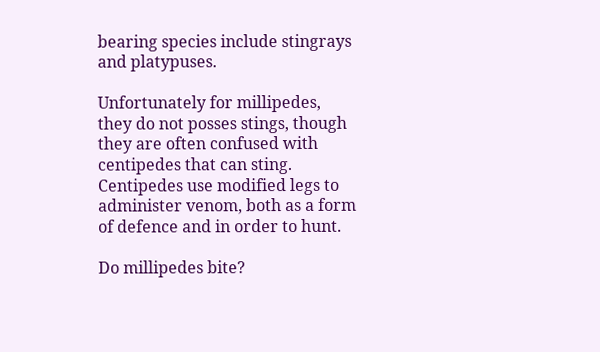bearing species include stingrays and platypuses.

Unfortunately for millipedes, they do not posses stings, though they are often confused with centipedes that can sting. Centipedes use modified legs to administer venom, both as a form of defence and in order to hunt.

Do millipedes bite?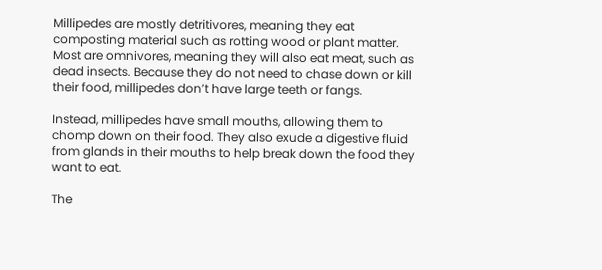Millipedes are mostly detritivores, meaning they eat composting material such as rotting wood or plant matter. Most are omnivores, meaning they will also eat meat, such as dead insects. Because they do not need to chase down or kill their food, millipedes don’t have large teeth or fangs.

Instead, millipedes have small mouths, allowing them to chomp down on their food. They also exude a digestive fluid from glands in their mouths to help break down the food they want to eat.

The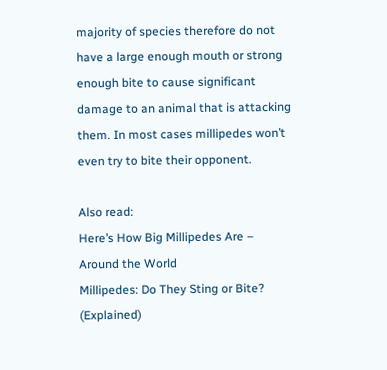majority of species therefore do not have a large enough mouth or strong enough bite to cause significant damage to an animal that is attacking them. In most cases millipedes won’t even try to bite their opponent.

Also read:
Here’s How Big Millipedes Are – Around the World
Millipedes: Do They Sting or Bite? (Explained)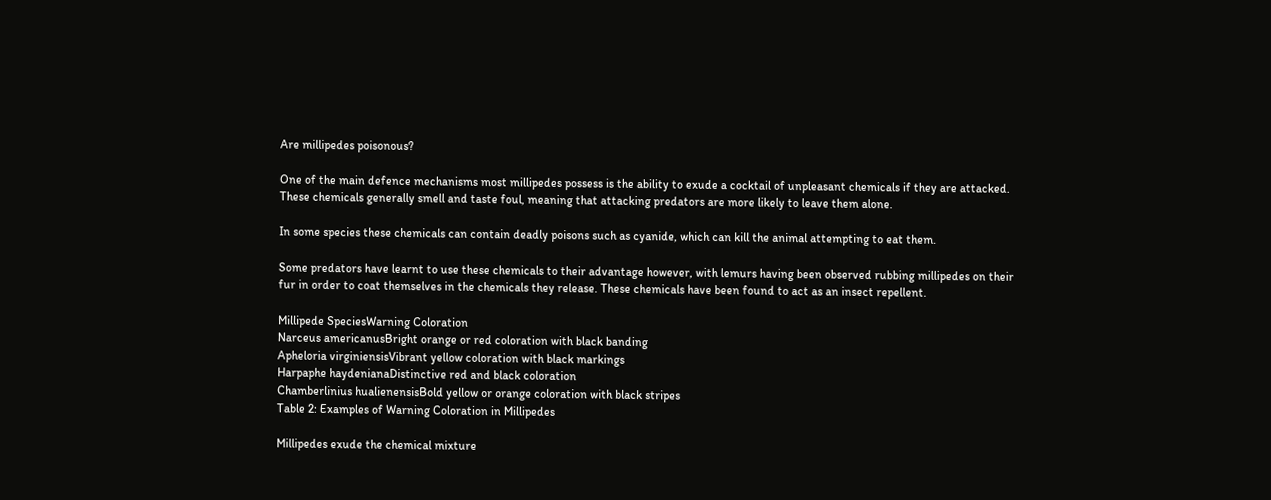Are millipedes poisonous?

One of the main defence mechanisms most millipedes possess is the ability to exude a cocktail of unpleasant chemicals if they are attacked. These chemicals generally smell and taste foul, meaning that attacking predators are more likely to leave them alone.

In some species these chemicals can contain deadly poisons such as cyanide, which can kill the animal attempting to eat them.

Some predators have learnt to use these chemicals to their advantage however, with lemurs having been observed rubbing millipedes on their fur in order to coat themselves in the chemicals they release. These chemicals have been found to act as an insect repellent.

Millipede SpeciesWarning Coloration
Narceus americanusBright orange or red coloration with black banding
Apheloria virginiensisVibrant yellow coloration with black markings
Harpaphe haydenianaDistinctive red and black coloration
Chamberlinius hualienensisBold yellow or orange coloration with black stripes
Table 2: Examples of Warning Coloration in Millipedes

Millipedes exude the chemical mixture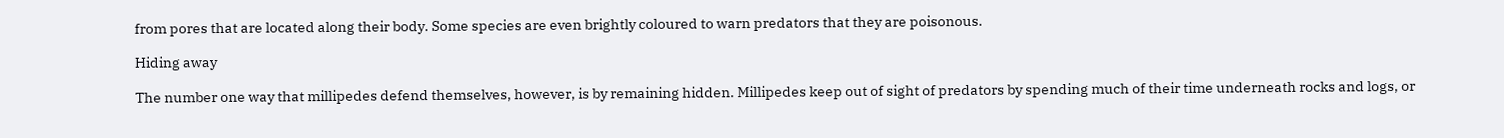from pores that are located along their body. Some species are even brightly coloured to warn predators that they are poisonous.

Hiding away

The number one way that millipedes defend themselves, however, is by remaining hidden. Millipedes keep out of sight of predators by spending much of their time underneath rocks and logs, or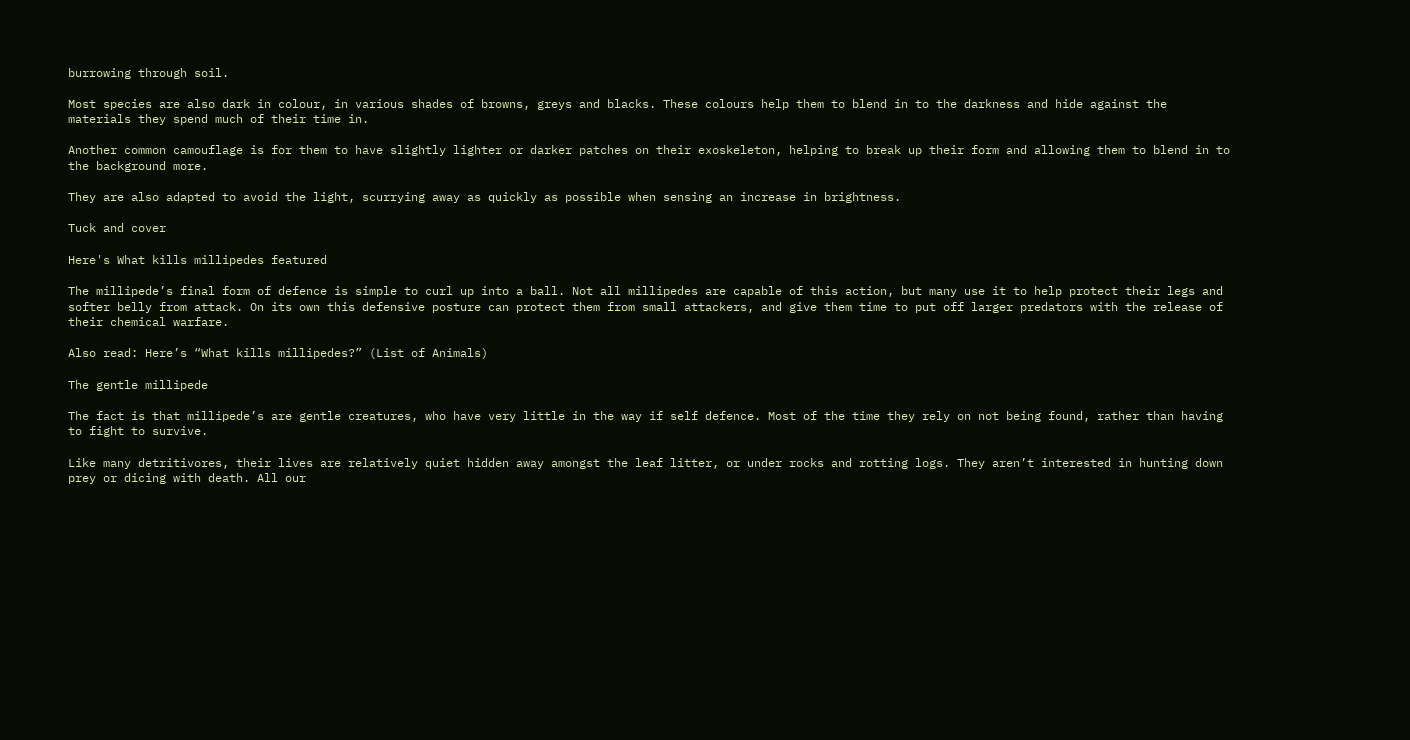burrowing through soil.

Most species are also dark in colour, in various shades of browns, greys and blacks. These colours help them to blend in to the darkness and hide against the materials they spend much of their time in.

Another common camouflage is for them to have slightly lighter or darker patches on their exoskeleton, helping to break up their form and allowing them to blend in to the background more.

They are also adapted to avoid the light, scurrying away as quickly as possible when sensing an increase in brightness.

Tuck and cover

Here's What kills millipedes featured

The millipede’s final form of defence is simple to curl up into a ball. Not all millipedes are capable of this action, but many use it to help protect their legs and softer belly from attack. On its own this defensive posture can protect them from small attackers, and give them time to put off larger predators with the release of their chemical warfare.

Also read: Here’s “What kills millipedes?” (List of Animals)

The gentle millipede

The fact is that millipede’s are gentle creatures, who have very little in the way if self defence. Most of the time they rely on not being found, rather than having to fight to survive.

Like many detritivores, their lives are relatively quiet hidden away amongst the leaf litter, or under rocks and rotting logs. They aren’t interested in hunting down prey or dicing with death. All our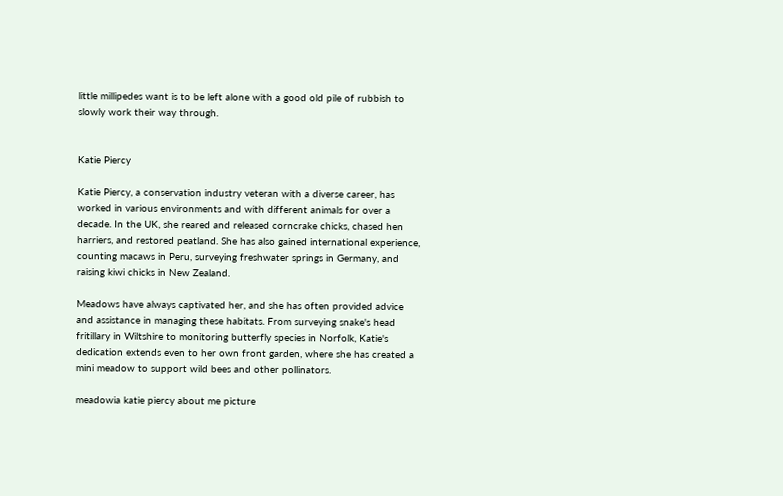little millipedes want is to be left alone with a good old pile of rubbish to slowly work their way through.


Katie Piercy

Katie Piercy, a conservation industry veteran with a diverse career, has worked in various environments and with different animals for over a decade. In the UK, she reared and released corncrake chicks, chased hen harriers, and restored peatland. She has also gained international experience, counting macaws in Peru, surveying freshwater springs in Germany, and raising kiwi chicks in New Zealand.

Meadows have always captivated her, and she has often provided advice and assistance in managing these habitats. From surveying snake's head fritillary in Wiltshire to monitoring butterfly species in Norfolk, Katie's dedication extends even to her own front garden, where she has created a mini meadow to support wild bees and other pollinators.

meadowia katie piercy about me picture